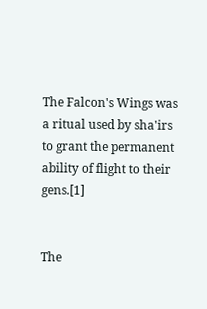The Falcon's Wings was a ritual used by sha'irs to grant the permanent ability of flight to their gens.[1]


The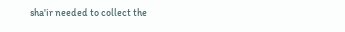sha'ir needed to collect the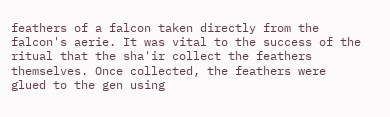feathers of a falcon taken directly from the falcon's aerie. It was vital to the success of the ritual that the sha'ir collect the feathers themselves. Once collected, the feathers were glued to the gen using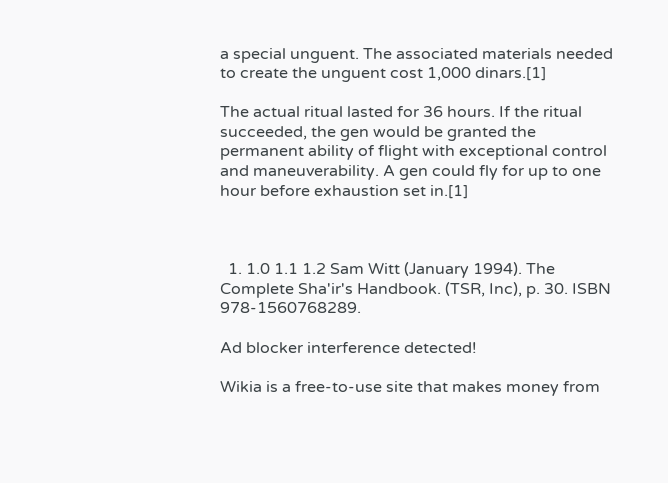a special unguent. The associated materials needed to create the unguent cost 1,000 dinars.[1]

The actual ritual lasted for 36 hours. If the ritual succeeded, the gen would be granted the permanent ability of flight with exceptional control and maneuverability. A gen could fly for up to one hour before exhaustion set in.[1]



  1. 1.0 1.1 1.2 Sam Witt (January 1994). The Complete Sha'ir's Handbook. (TSR, Inc), p. 30. ISBN 978-1560768289.

Ad blocker interference detected!

Wikia is a free-to-use site that makes money from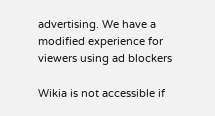advertising. We have a modified experience for viewers using ad blockers

Wikia is not accessible if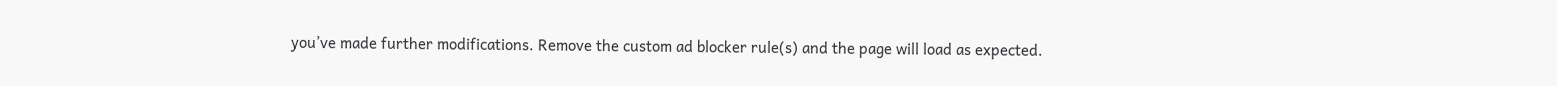you’ve made further modifications. Remove the custom ad blocker rule(s) and the page will load as expected.